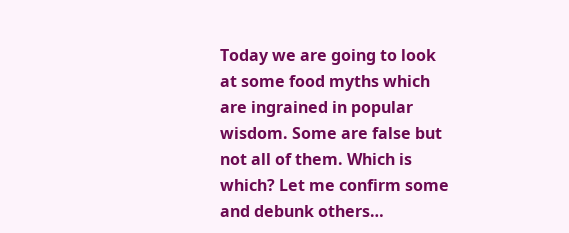Today we are going to look at some food myths which are ingrained in popular wisdom. Some are false but not all of them. Which is which? Let me confirm some and debunk others…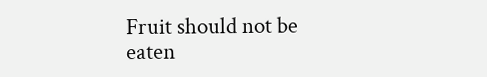Fruit should not be eaten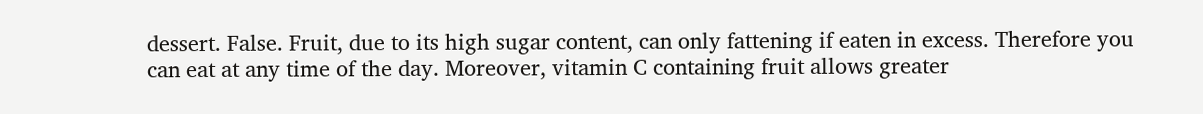dessert. False. Fruit, due to its high sugar content, can only fattening if eaten in excess. Therefore you can eat at any time of the day. Moreover, vitamin C containing fruit allows greater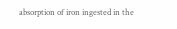absorption of iron ingested in the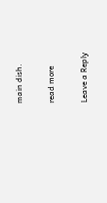main dish.

read more

Leave a Reply